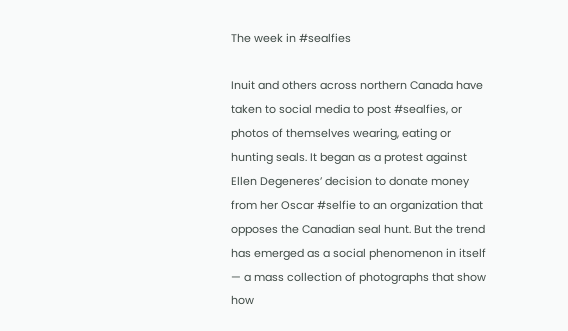The week in #sealfies

Inuit and others across northern Canada have taken to social media to post #sealfies, or photos of themselves wearing, eating or hunting seals. It began as a protest against Ellen Degeneres’ decision to donate money from her Oscar #selfie to an organization that opposes the Canadian seal hunt. But the trend has emerged as a social phenomenon in itself — a mass collection of photographs that show how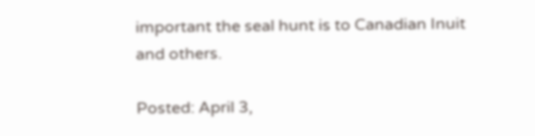important the seal hunt is to Canadian Inuit and others.

Posted: April 3,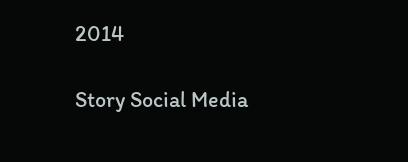2014

Story Social Media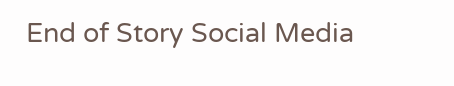End of Story Social Media